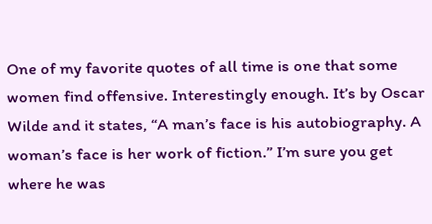One of my favorite quotes of all time is one that some women find offensive. Interestingly enough. It’s by Oscar Wilde and it states, “A man’s face is his autobiography. A woman’s face is her work of fiction.” I’m sure you get where he was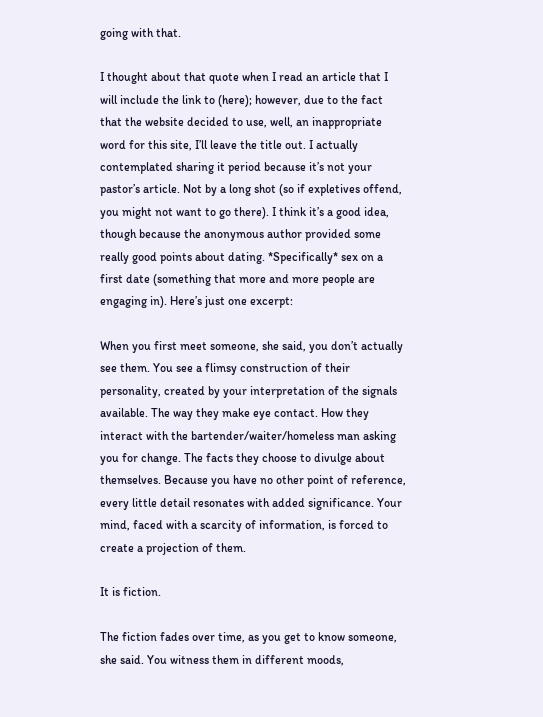going with that.

I thought about that quote when I read an article that I will include the link to (here); however, due to the fact that the website decided to use, well, an inappropriate word for this site, I’ll leave the title out. I actually contemplated sharing it period because it’s not your pastor’s article. Not by a long shot (so if expletives offend, you might not want to go there). I think it’s a good idea, though because the anonymous author provided some really good points about dating. *Specifically* sex on a first date (something that more and more people are engaging in). Here’s just one excerpt:

When you first meet someone, she said, you don’t actually see them. You see a flimsy construction of their personality, created by your interpretation of the signals available. The way they make eye contact. How they interact with the bartender/waiter/homeless man asking you for change. The facts they choose to divulge about themselves. Because you have no other point of reference, every little detail resonates with added significance. Your mind, faced with a scarcity of information, is forced to create a projection of them.

It is fiction.

The fiction fades over time, as you get to know someone, she said. You witness them in different moods,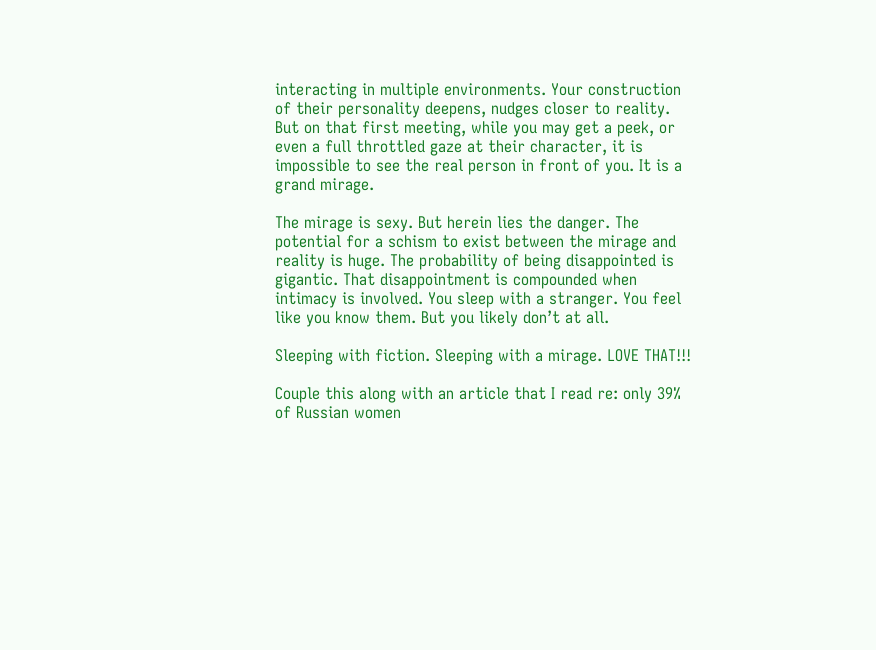interacting in multiple environments. Your construction of their personality deepens, nudges closer to reality. But on that first meeting, while you may get a peek, or even a full throttled gaze at their character, it is impossible to see the real person in front of you. It is a grand mirage.

The mirage is sexy. But herein lies the danger. The potential for a schism to exist between the mirage and reality is huge. The probability of being disappointed is gigantic. That disappointment is compounded when intimacy is involved. You sleep with a stranger. You feel like you know them. But you likely don’t at all.

Sleeping with fiction. Sleeping with a mirage. LOVE THAT!!!

Couple this along with an article that I read re: only 39% of Russian women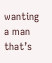wanting a man that’s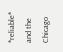*reliable* and the Chicago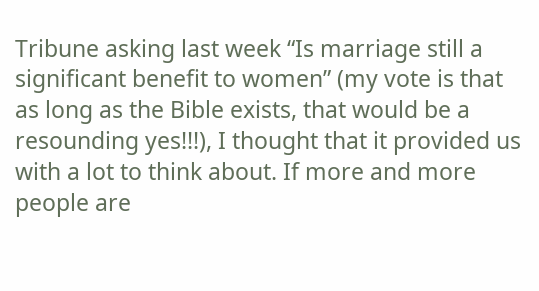Tribune asking last week “Is marriage still a significant benefit to women” (my vote is that as long as the Bible exists, that would be a resounding yes!!!), I thought that it provided us with a lot to think about. If more and more people are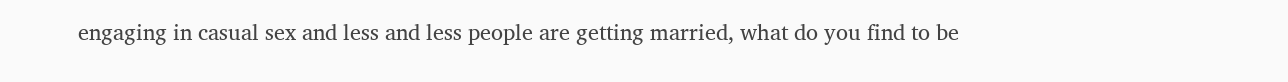engaging in casual sex and less and less people are getting married, what do you find to be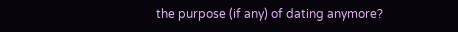the purpose (if any) of dating anymore?